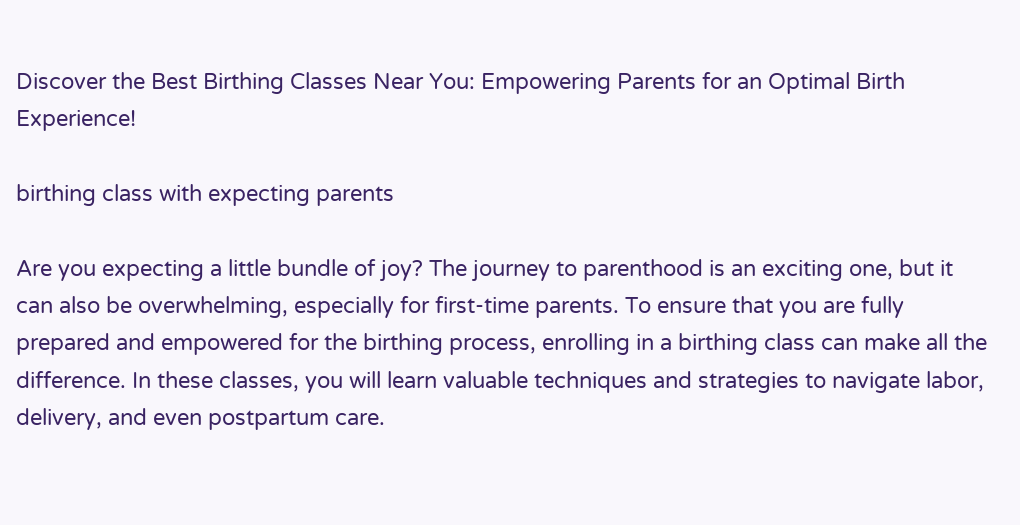Discover the Best Birthing Classes Near You: Empowering Parents for an Optimal Birth Experience!

birthing class with expecting parents

Are you expecting a little bundle of joy? The journey to parenthood is an exciting one, but it can also be overwhelming, especially for first-time parents. To ensure that you are fully prepared and empowered for the birthing process, enrolling in a birthing class can make all the difference. In these classes, you will learn valuable techniques and strategies to navigate labor, delivery, and even postpartum care.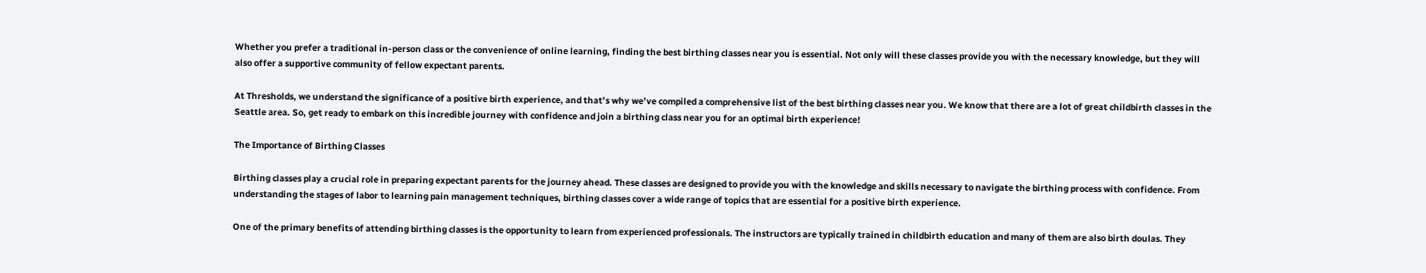Whether you prefer a traditional in-person class or the convenience of online learning, finding the best birthing classes near you is essential. Not only will these classes provide you with the necessary knowledge, but they will also offer a supportive community of fellow expectant parents.

At Thresholds, we understand the significance of a positive birth experience, and that’s why we’ve compiled a comprehensive list of the best birthing classes near you. We know that there are a lot of great childbirth classes in the Seattle area. So, get ready to embark on this incredible journey with confidence and join a birthing class near you for an optimal birth experience!

The Importance of Birthing Classes

Birthing classes play a crucial role in preparing expectant parents for the journey ahead. These classes are designed to provide you with the knowledge and skills necessary to navigate the birthing process with confidence. From understanding the stages of labor to learning pain management techniques, birthing classes cover a wide range of topics that are essential for a positive birth experience.

One of the primary benefits of attending birthing classes is the opportunity to learn from experienced professionals. The instructors are typically trained in childbirth education and many of them are also birth doulas. They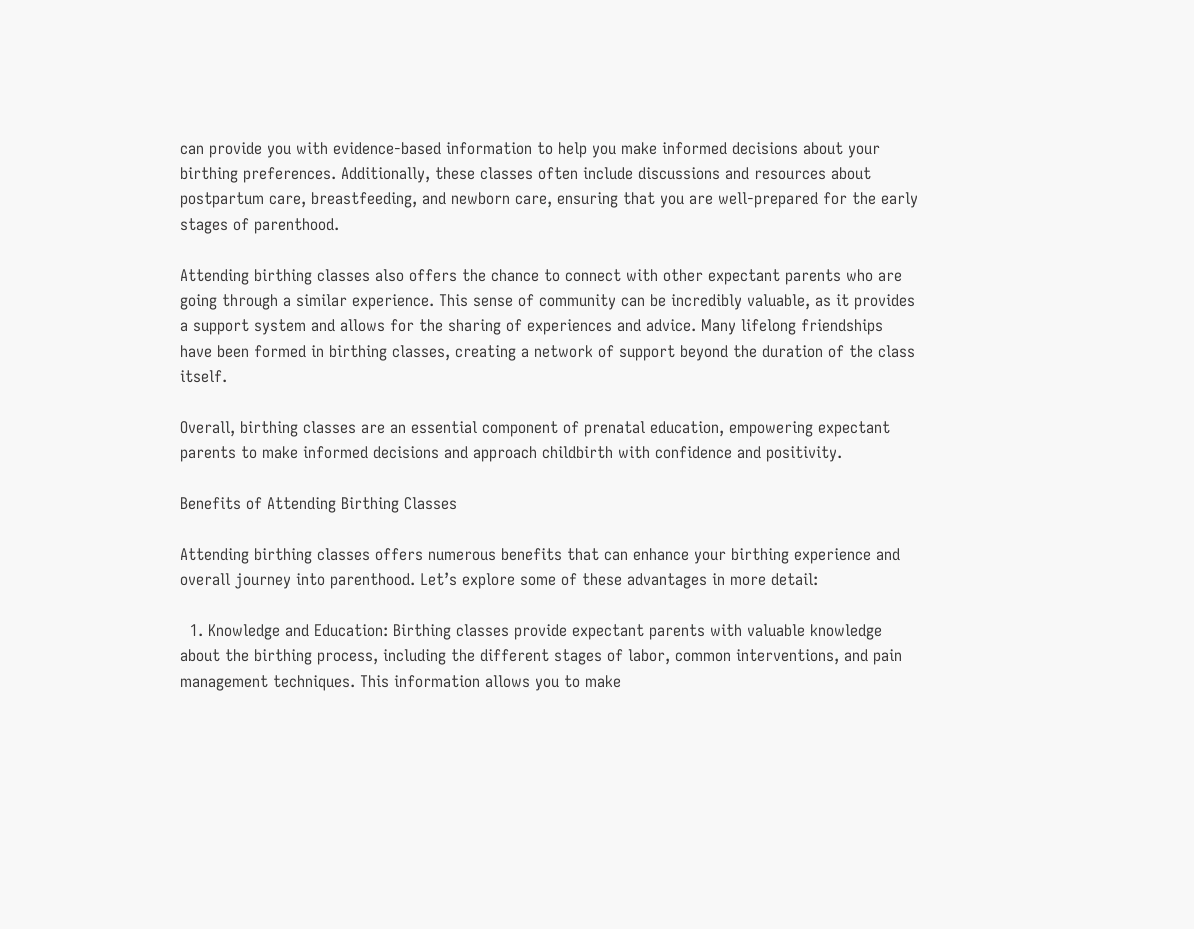can provide you with evidence-based information to help you make informed decisions about your birthing preferences. Additionally, these classes often include discussions and resources about postpartum care, breastfeeding, and newborn care, ensuring that you are well-prepared for the early stages of parenthood.

Attending birthing classes also offers the chance to connect with other expectant parents who are going through a similar experience. This sense of community can be incredibly valuable, as it provides a support system and allows for the sharing of experiences and advice. Many lifelong friendships have been formed in birthing classes, creating a network of support beyond the duration of the class itself.

Overall, birthing classes are an essential component of prenatal education, empowering expectant parents to make informed decisions and approach childbirth with confidence and positivity.

Benefits of Attending Birthing Classes

Attending birthing classes offers numerous benefits that can enhance your birthing experience and overall journey into parenthood. Let’s explore some of these advantages in more detail:

  1. Knowledge and Education: Birthing classes provide expectant parents with valuable knowledge about the birthing process, including the different stages of labor, common interventions, and pain management techniques. This information allows you to make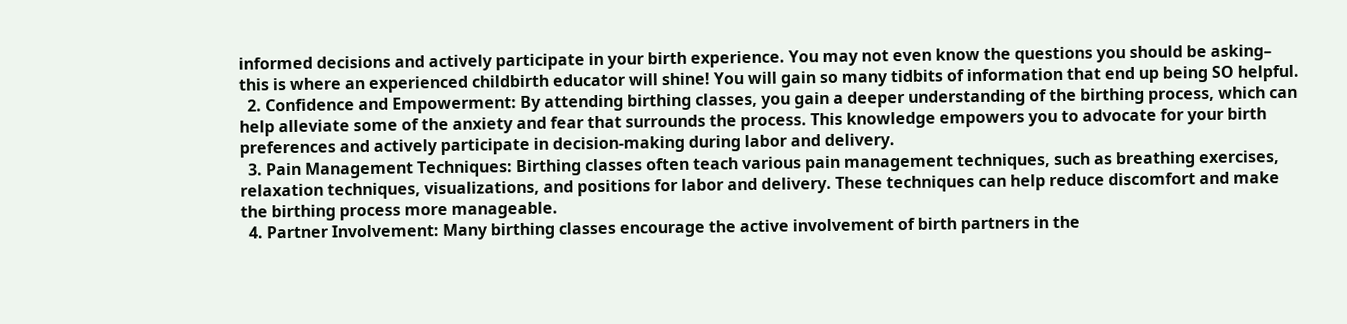informed decisions and actively participate in your birth experience. You may not even know the questions you should be asking– this is where an experienced childbirth educator will shine! You will gain so many tidbits of information that end up being SO helpful.
  2. Confidence and Empowerment: By attending birthing classes, you gain a deeper understanding of the birthing process, which can help alleviate some of the anxiety and fear that surrounds the process. This knowledge empowers you to advocate for your birth preferences and actively participate in decision-making during labor and delivery.
  3. Pain Management Techniques: Birthing classes often teach various pain management techniques, such as breathing exercises, relaxation techniques, visualizations, and positions for labor and delivery. These techniques can help reduce discomfort and make the birthing process more manageable.
  4. Partner Involvement: Many birthing classes encourage the active involvement of birth partners in the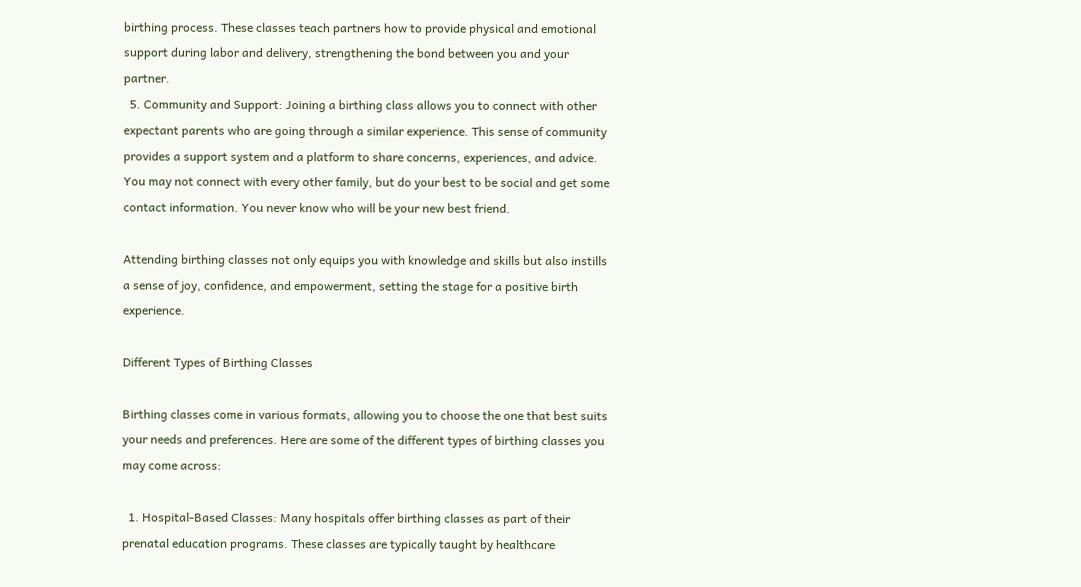birthing process. These classes teach partners how to provide physical and emotional support during labor and delivery, strengthening the bond between you and your partner.
  5. Community and Support: Joining a birthing class allows you to connect with other expectant parents who are going through a similar experience. This sense of community provides a support system and a platform to share concerns, experiences, and advice. You may not connect with every other family, but do your best to be social and get some contact information. You never know who will be your new best friend.

Attending birthing classes not only equips you with knowledge and skills but also instills a sense of joy, confidence, and empowerment, setting the stage for a positive birth experience.

Different Types of Birthing Classes

Birthing classes come in various formats, allowing you to choose the one that best suits your needs and preferences. Here are some of the different types of birthing classes you may come across:

  1. Hospital-Based Classes: Many hospitals offer birthing classes as part of their prenatal education programs. These classes are typically taught by healthcare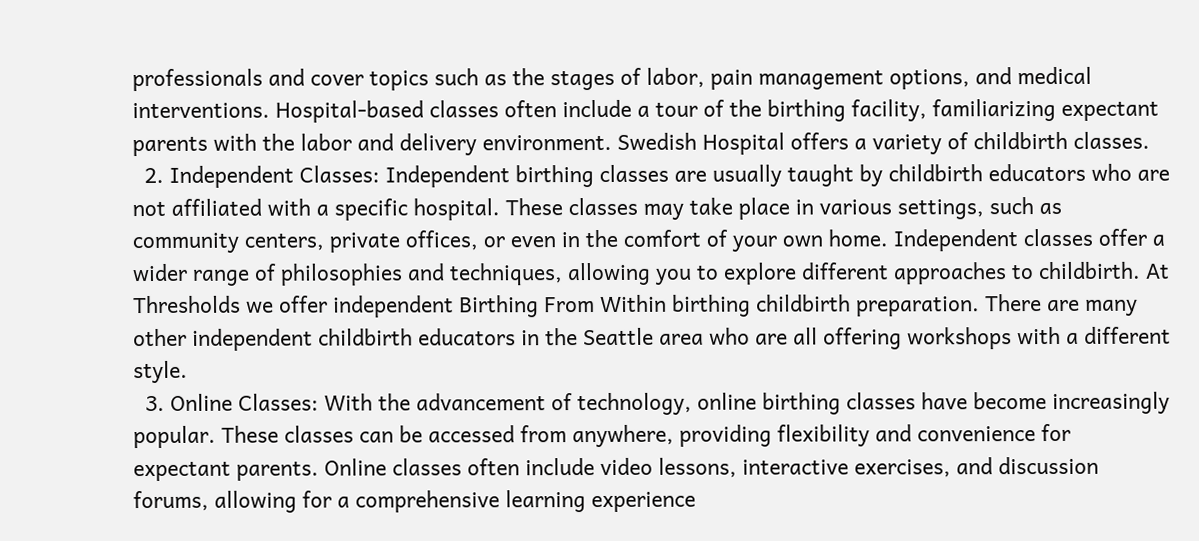professionals and cover topics such as the stages of labor, pain management options, and medical interventions. Hospital-based classes often include a tour of the birthing facility, familiarizing expectant parents with the labor and delivery environment. Swedish Hospital offers a variety of childbirth classes.
  2. Independent Classes: Independent birthing classes are usually taught by childbirth educators who are not affiliated with a specific hospital. These classes may take place in various settings, such as community centers, private offices, or even in the comfort of your own home. Independent classes offer a wider range of philosophies and techniques, allowing you to explore different approaches to childbirth. At Thresholds we offer independent Birthing From Within birthing childbirth preparation. There are many other independent childbirth educators in the Seattle area who are all offering workshops with a different style.
  3. Online Classes: With the advancement of technology, online birthing classes have become increasingly popular. These classes can be accessed from anywhere, providing flexibility and convenience for expectant parents. Online classes often include video lessons, interactive exercises, and discussion forums, allowing for a comprehensive learning experience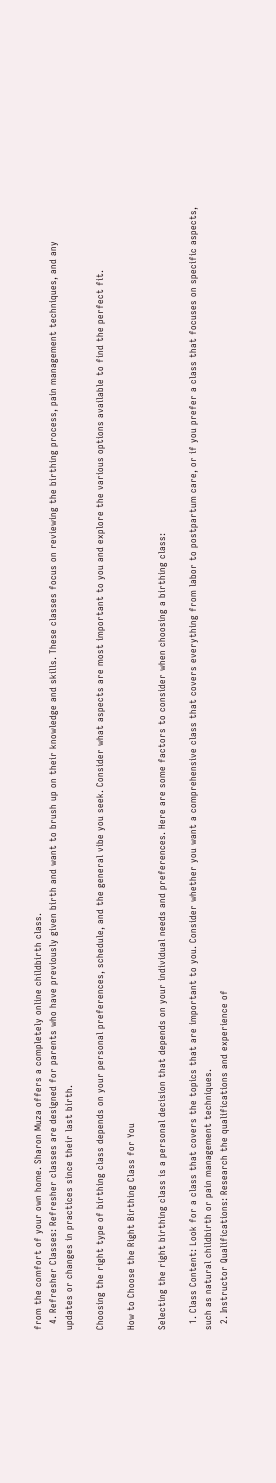from the comfort of your own home. Sharon Muza offers a completely online childbirth class.
  4. Refresher Classes: Refresher classes are designed for parents who have previously given birth and want to brush up on their knowledge and skills. These classes focus on reviewing the birthing process, pain management techniques, and any updates or changes in practices since their last birth.

Choosing the right type of birthing class depends on your personal preferences, schedule, and the general vibe you seek. Consider what aspects are most important to you and explore the various options available to find the perfect fit.

How to Choose the Right Birthing Class for You

Selecting the right birthing class is a personal decision that depends on your individual needs and preferences. Here are some factors to consider when choosing a birthing class:

  1. Class Content: Look for a class that covers the topics that are important to you. Consider whether you want a comprehensive class that covers everything from labor to postpartum care, or if you prefer a class that focuses on specific aspects, such as natural childbirth or pain management techniques.
  2. Instructor Qualifications: Research the qualifications and experience of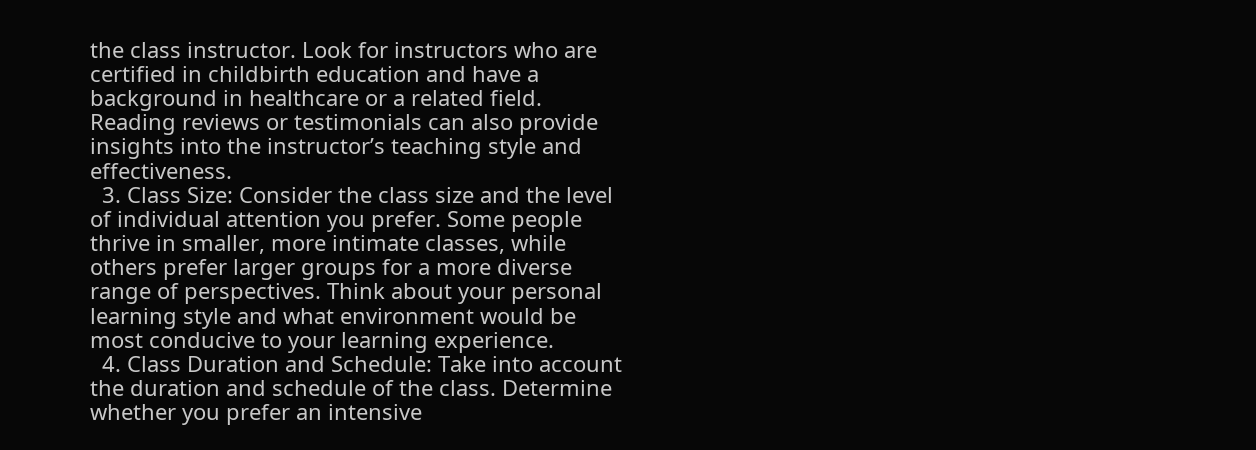the class instructor. Look for instructors who are certified in childbirth education and have a background in healthcare or a related field. Reading reviews or testimonials can also provide insights into the instructor’s teaching style and effectiveness.
  3. Class Size: Consider the class size and the level of individual attention you prefer. Some people thrive in smaller, more intimate classes, while others prefer larger groups for a more diverse range of perspectives. Think about your personal learning style and what environment would be most conducive to your learning experience.
  4. Class Duration and Schedule: Take into account the duration and schedule of the class. Determine whether you prefer an intensive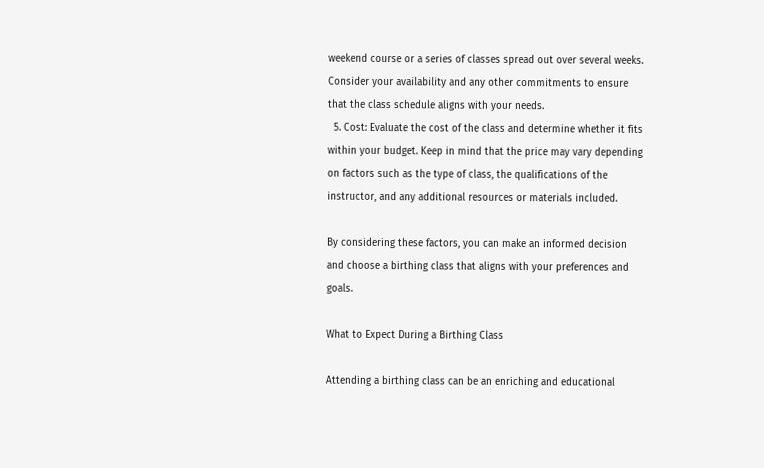weekend course or a series of classes spread out over several weeks. Consider your availability and any other commitments to ensure that the class schedule aligns with your needs.
  5. Cost: Evaluate the cost of the class and determine whether it fits within your budget. Keep in mind that the price may vary depending on factors such as the type of class, the qualifications of the instructor, and any additional resources or materials included.

By considering these factors, you can make an informed decision and choose a birthing class that aligns with your preferences and goals.

What to Expect During a Birthing Class

Attending a birthing class can be an enriching and educational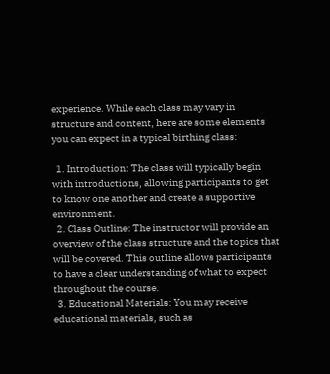experience. While each class may vary in structure and content, here are some elements you can expect in a typical birthing class:

  1. Introduction: The class will typically begin with introductions, allowing participants to get to know one another and create a supportive environment.
  2. Class Outline: The instructor will provide an overview of the class structure and the topics that will be covered. This outline allows participants to have a clear understanding of what to expect throughout the course.
  3. Educational Materials: You may receive educational materials, such as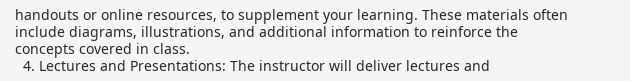handouts or online resources, to supplement your learning. These materials often include diagrams, illustrations, and additional information to reinforce the concepts covered in class.
  4. Lectures and Presentations: The instructor will deliver lectures and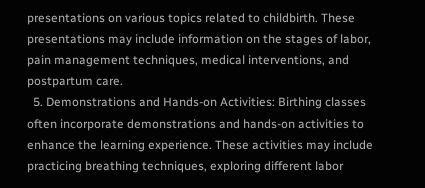presentations on various topics related to childbirth. These presentations may include information on the stages of labor, pain management techniques, medical interventions, and postpartum care.
  5. Demonstrations and Hands-on Activities: Birthing classes often incorporate demonstrations and hands-on activities to enhance the learning experience. These activities may include practicing breathing techniques, exploring different labor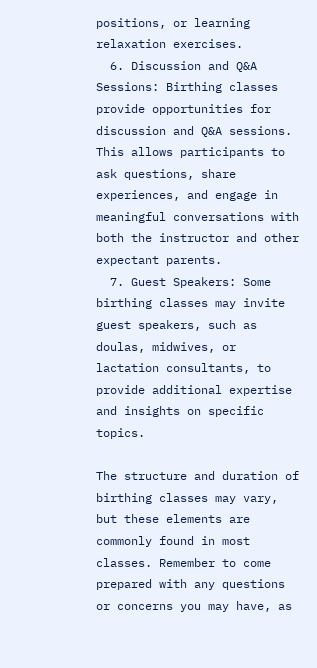positions, or learning relaxation exercises.
  6. Discussion and Q&A Sessions: Birthing classes provide opportunities for discussion and Q&A sessions. This allows participants to ask questions, share experiences, and engage in meaningful conversations with both the instructor and other expectant parents.
  7. Guest Speakers: Some birthing classes may invite guest speakers, such as doulas, midwives, or lactation consultants, to provide additional expertise and insights on specific topics.

The structure and duration of birthing classes may vary, but these elements are commonly found in most classes. Remember to come prepared with any questions or concerns you may have, as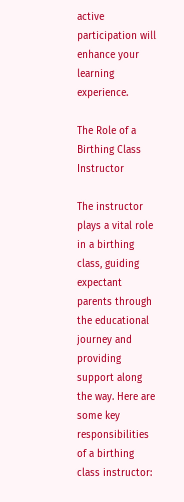active participation will enhance your learning experience.

The Role of a Birthing Class Instructor

The instructor plays a vital role in a birthing class, guiding expectant parents through the educational journey and providing support along the way. Here are some key responsibilities of a birthing class instructor: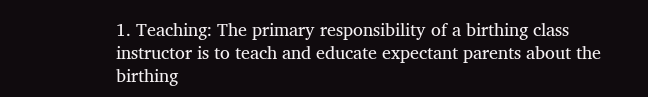1. Teaching: The primary responsibility of a birthing class instructor is to teach and educate expectant parents about the birthing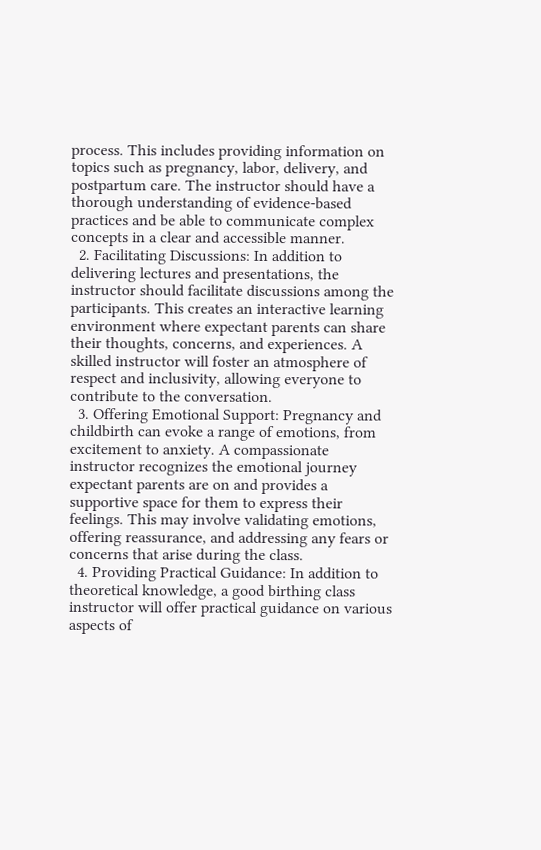process. This includes providing information on topics such as pregnancy, labor, delivery, and postpartum care. The instructor should have a thorough understanding of evidence-based practices and be able to communicate complex concepts in a clear and accessible manner.
  2. Facilitating Discussions: In addition to delivering lectures and presentations, the instructor should facilitate discussions among the participants. This creates an interactive learning environment where expectant parents can share their thoughts, concerns, and experiences. A skilled instructor will foster an atmosphere of respect and inclusivity, allowing everyone to contribute to the conversation.
  3. Offering Emotional Support: Pregnancy and childbirth can evoke a range of emotions, from excitement to anxiety. A compassionate instructor recognizes the emotional journey expectant parents are on and provides a supportive space for them to express their feelings. This may involve validating emotions, offering reassurance, and addressing any fears or concerns that arise during the class.
  4. Providing Practical Guidance: In addition to theoretical knowledge, a good birthing class instructor will offer practical guidance on various aspects of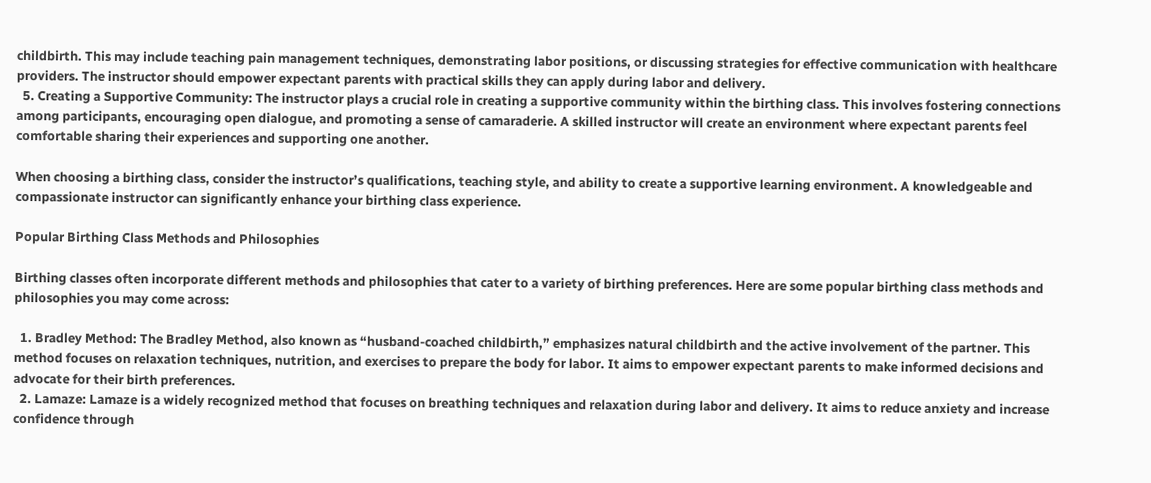childbirth. This may include teaching pain management techniques, demonstrating labor positions, or discussing strategies for effective communication with healthcare providers. The instructor should empower expectant parents with practical skills they can apply during labor and delivery.
  5. Creating a Supportive Community: The instructor plays a crucial role in creating a supportive community within the birthing class. This involves fostering connections among participants, encouraging open dialogue, and promoting a sense of camaraderie. A skilled instructor will create an environment where expectant parents feel comfortable sharing their experiences and supporting one another.

When choosing a birthing class, consider the instructor’s qualifications, teaching style, and ability to create a supportive learning environment. A knowledgeable and compassionate instructor can significantly enhance your birthing class experience.

Popular Birthing Class Methods and Philosophies

Birthing classes often incorporate different methods and philosophies that cater to a variety of birthing preferences. Here are some popular birthing class methods and philosophies you may come across:

  1. Bradley Method: The Bradley Method, also known as “husband-coached childbirth,” emphasizes natural childbirth and the active involvement of the partner. This method focuses on relaxation techniques, nutrition, and exercises to prepare the body for labor. It aims to empower expectant parents to make informed decisions and advocate for their birth preferences.
  2. Lamaze: Lamaze is a widely recognized method that focuses on breathing techniques and relaxation during labor and delivery. It aims to reduce anxiety and increase confidence through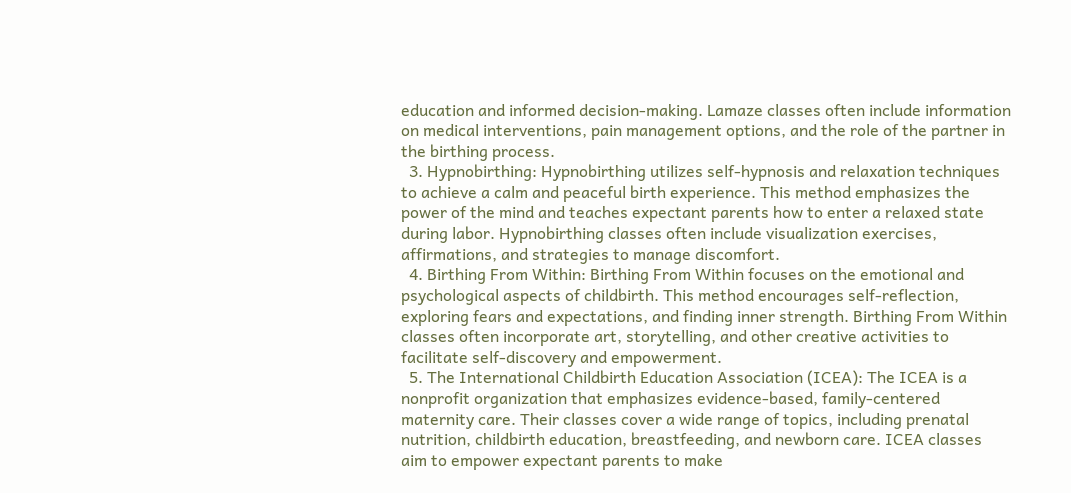education and informed decision-making. Lamaze classes often include information on medical interventions, pain management options, and the role of the partner in the birthing process.
  3. Hypnobirthing: Hypnobirthing utilizes self-hypnosis and relaxation techniques to achieve a calm and peaceful birth experience. This method emphasizes the power of the mind and teaches expectant parents how to enter a relaxed state during labor. Hypnobirthing classes often include visualization exercises, affirmations, and strategies to manage discomfort.
  4. Birthing From Within: Birthing From Within focuses on the emotional and psychological aspects of childbirth. This method encourages self-reflection, exploring fears and expectations, and finding inner strength. Birthing From Within classes often incorporate art, storytelling, and other creative activities to facilitate self-discovery and empowerment.
  5. The International Childbirth Education Association (ICEA): The ICEA is a nonprofit organization that emphasizes evidence-based, family-centered maternity care. Their classes cover a wide range of topics, including prenatal nutrition, childbirth education, breastfeeding, and newborn care. ICEA classes aim to empower expectant parents to make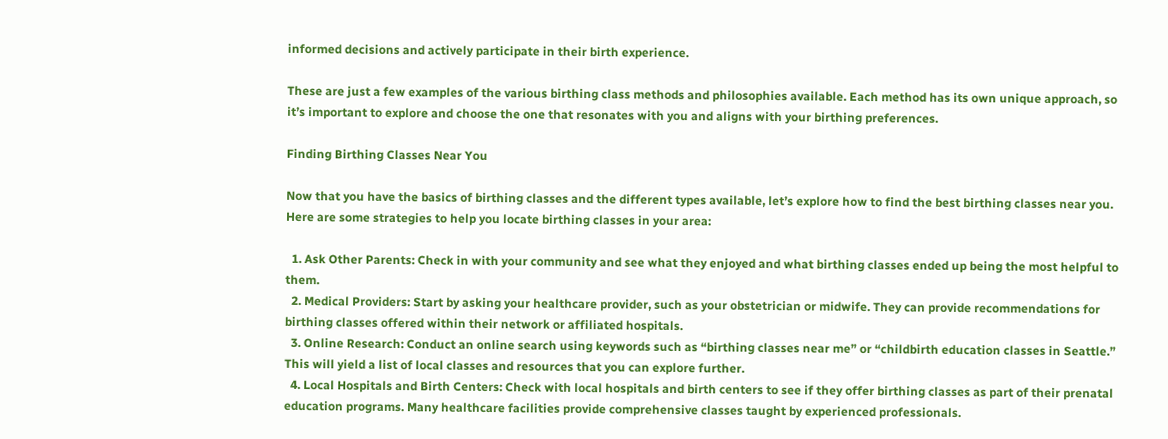informed decisions and actively participate in their birth experience.

These are just a few examples of the various birthing class methods and philosophies available. Each method has its own unique approach, so it’s important to explore and choose the one that resonates with you and aligns with your birthing preferences.

Finding Birthing Classes Near You

Now that you have the basics of birthing classes and the different types available, let’s explore how to find the best birthing classes near you. Here are some strategies to help you locate birthing classes in your area:

  1. Ask Other Parents: Check in with your community and see what they enjoyed and what birthing classes ended up being the most helpful to them.
  2. Medical Providers: Start by asking your healthcare provider, such as your obstetrician or midwife. They can provide recommendations for birthing classes offered within their network or affiliated hospitals.
  3. Online Research: Conduct an online search using keywords such as “birthing classes near me” or “childbirth education classes in Seattle.” This will yield a list of local classes and resources that you can explore further.
  4. Local Hospitals and Birth Centers: Check with local hospitals and birth centers to see if they offer birthing classes as part of their prenatal education programs. Many healthcare facilities provide comprehensive classes taught by experienced professionals.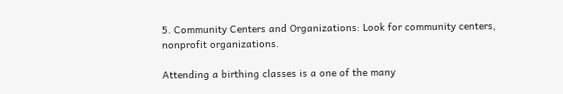5. Community Centers and Organizations: Look for community centers, nonprofit organizations.

Attending a birthing classes is a one of the many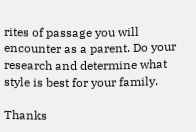rites of passage you will encounter as a parent. Do your research and determine what style is best for your family.

Thanks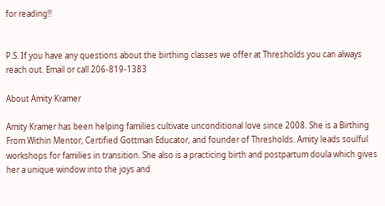for reading!!


P.S. If you have any questions about the birthing classes we offer at Thresholds you can always reach out. Email or call 206-819-1383

About Amity Kramer

Amity Kramer has been helping families cultivate unconditional love since 2008. She is a Birthing From Within Mentor, Certified Gottman Educator, and founder of Thresholds. Amity leads soulful workshops for families in transition. She also is a practicing birth and postpartum doula which gives her a unique window into the joys and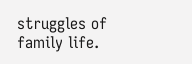struggles of family life.